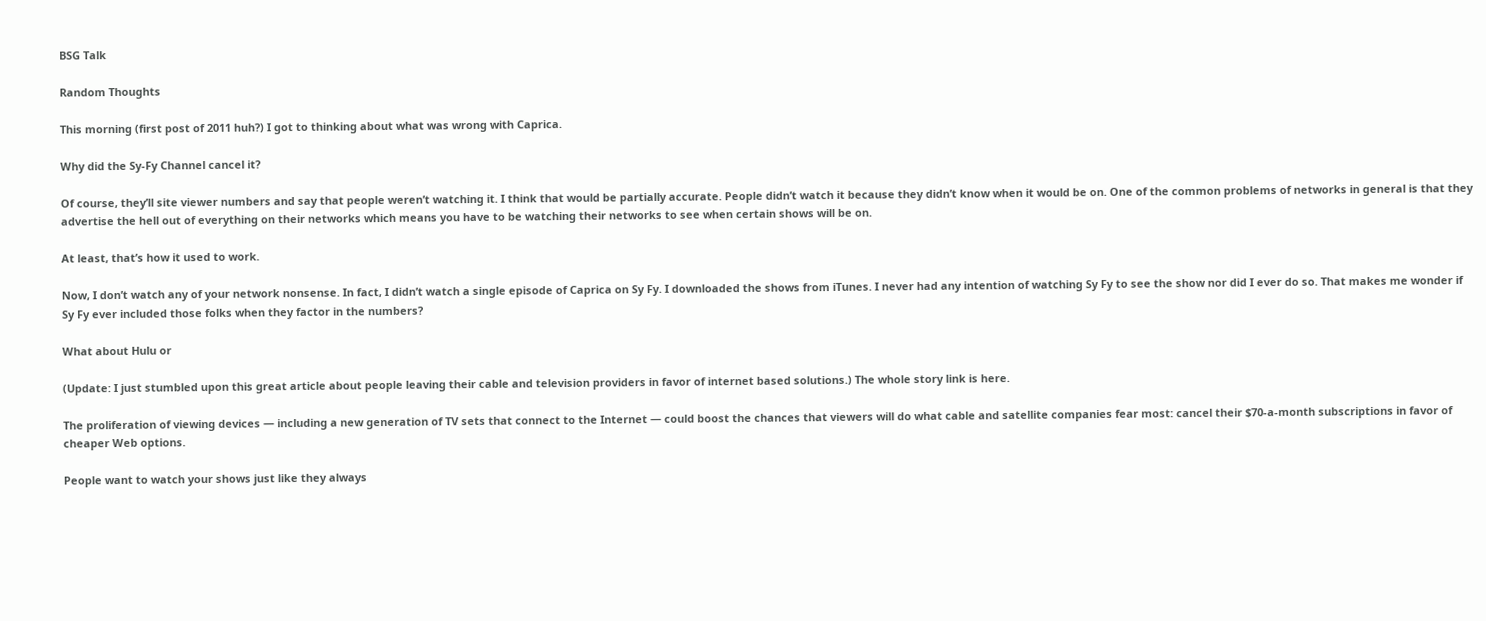BSG Talk

Random Thoughts

This morning (first post of 2011 huh?) I got to thinking about what was wrong with Caprica.

Why did the Sy-Fy Channel cancel it?

Of course, they’ll site viewer numbers and say that people weren’t watching it. I think that would be partially accurate. People didn’t watch it because they didn’t know when it would be on. One of the common problems of networks in general is that they advertise the hell out of everything on their networks which means you have to be watching their networks to see when certain shows will be on.

At least, that’s how it used to work.

Now, I don’t watch any of your network nonsense. In fact, I didn’t watch a single episode of Caprica on Sy Fy. I downloaded the shows from iTunes. I never had any intention of watching Sy Fy to see the show nor did I ever do so. That makes me wonder if Sy Fy ever included those folks when they factor in the numbers?

What about Hulu or

(Update: I just stumbled upon this great article about people leaving their cable and television providers in favor of internet based solutions.) The whole story link is here.

The proliferation of viewing devices — including a new generation of TV sets that connect to the Internet — could boost the chances that viewers will do what cable and satellite companies fear most: cancel their $70-a-month subscriptions in favor of cheaper Web options.

People want to watch your shows just like they always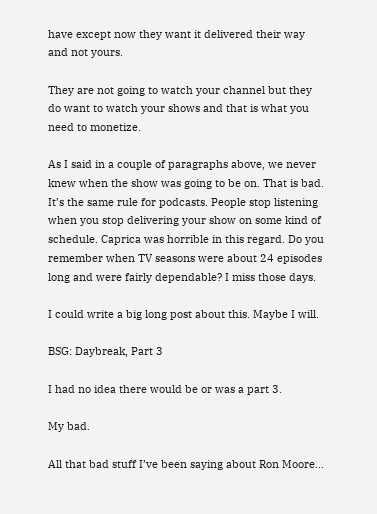have except now they want it delivered their way and not yours.

They are not going to watch your channel but they do want to watch your shows and that is what you need to monetize.

As I said in a couple of paragraphs above, we never knew when the show was going to be on. That is bad. It’s the same rule for podcasts. People stop listening when you stop delivering your show on some kind of schedule. Caprica was horrible in this regard. Do you remember when TV seasons were about 24 episodes long and were fairly dependable? I miss those days.

I could write a big long post about this. Maybe I will.

BSG: Daybreak, Part 3

I had no idea there would be or was a part 3.

My bad.

All that bad stuff I’ve been saying about Ron Moore…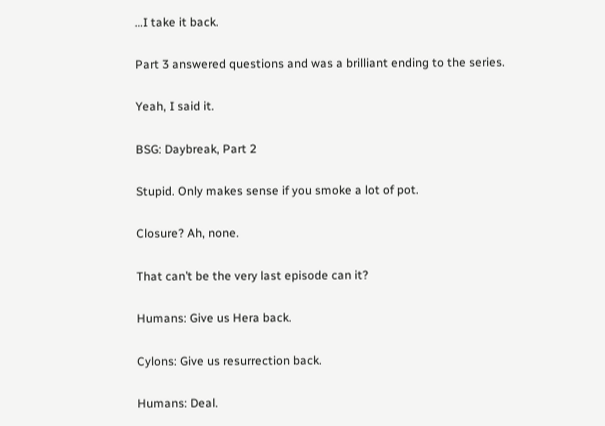…I take it back.

Part 3 answered questions and was a brilliant ending to the series.

Yeah, I said it.

BSG: Daybreak, Part 2

Stupid. Only makes sense if you smoke a lot of pot.

Closure? Ah, none.

That can’t be the very last episode can it?

Humans: Give us Hera back.

Cylons: Give us resurrection back.

Humans: Deal.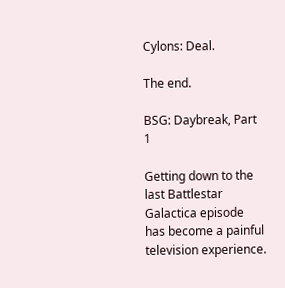Cylons: Deal.

The end.

BSG: Daybreak, Part 1

Getting down to the last Battlestar Galactica episode has become a painful television experience.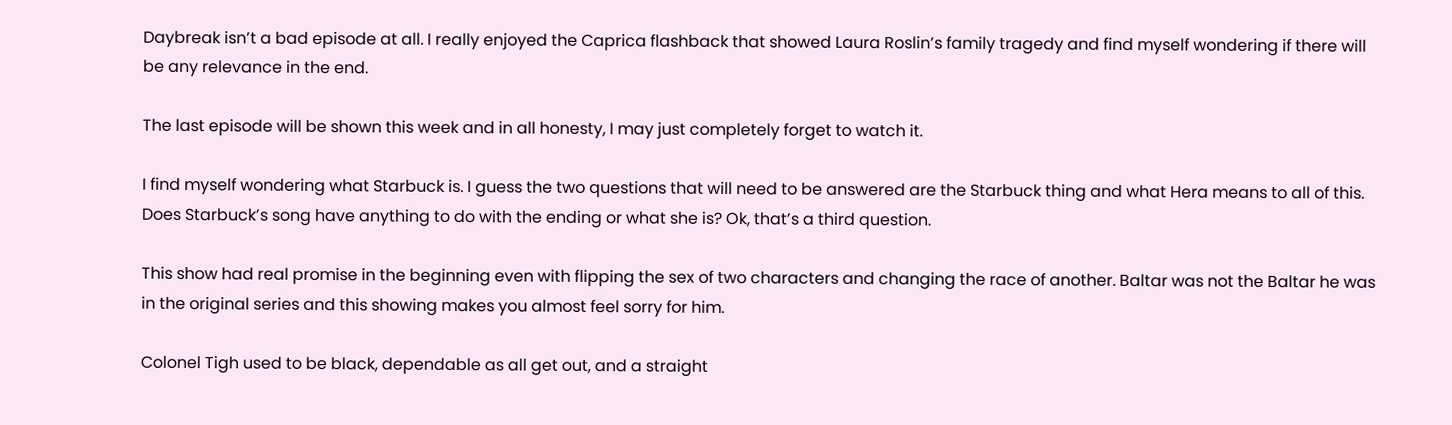Daybreak isn’t a bad episode at all. I really enjoyed the Caprica flashback that showed Laura Roslin’s family tragedy and find myself wondering if there will be any relevance in the end.

The last episode will be shown this week and in all honesty, I may just completely forget to watch it.

I find myself wondering what Starbuck is. I guess the two questions that will need to be answered are the Starbuck thing and what Hera means to all of this. Does Starbuck’s song have anything to do with the ending or what she is? Ok, that’s a third question.

This show had real promise in the beginning even with flipping the sex of two characters and changing the race of another. Baltar was not the Baltar he was in the original series and this showing makes you almost feel sorry for him.

Colonel Tigh used to be black, dependable as all get out, and a straight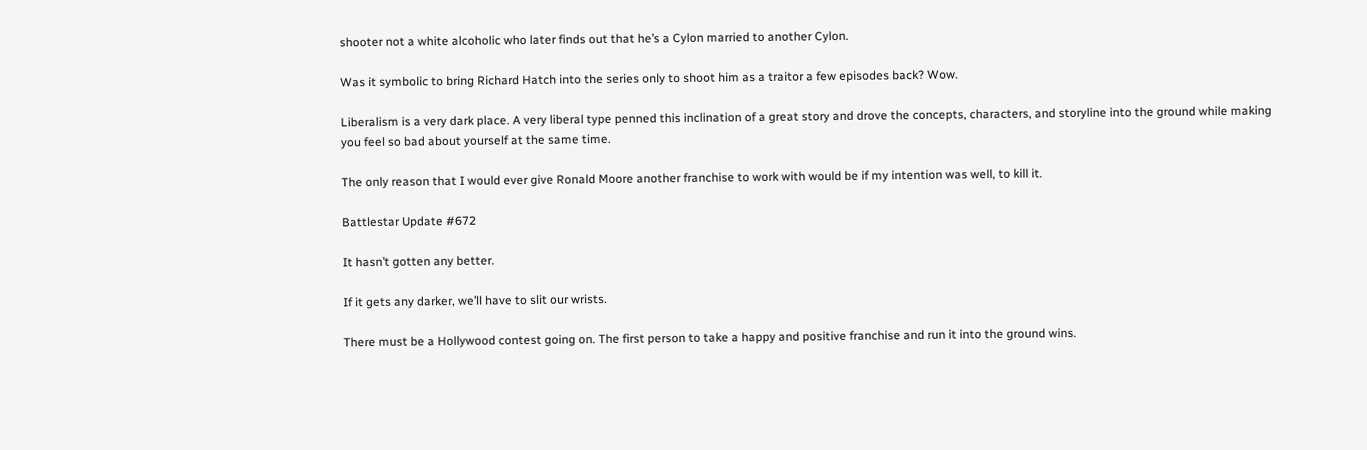shooter not a white alcoholic who later finds out that he’s a Cylon married to another Cylon.

Was it symbolic to bring Richard Hatch into the series only to shoot him as a traitor a few episodes back? Wow.

Liberalism is a very dark place. A very liberal type penned this inclination of a great story and drove the concepts, characters, and storyline into the ground while making you feel so bad about yourself at the same time.

The only reason that I would ever give Ronald Moore another franchise to work with would be if my intention was well, to kill it.

Battlestar Update #672

It hasn’t gotten any better.

If it gets any darker, we’ll have to slit our wrists.

There must be a Hollywood contest going on. The first person to take a happy and positive franchise and run it into the ground wins.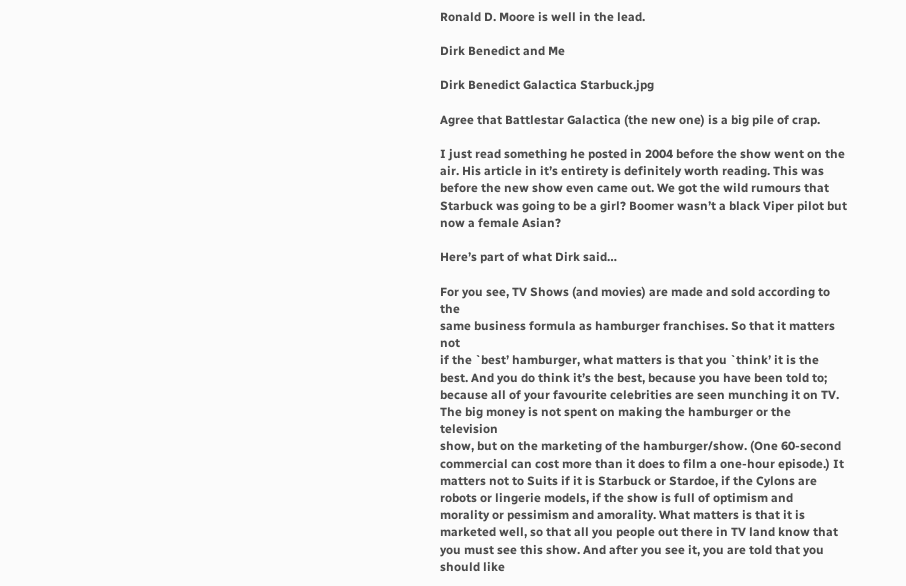Ronald D. Moore is well in the lead.

Dirk Benedict and Me

Dirk Benedict Galactica Starbuck.jpg

Agree that Battlestar Galactica (the new one) is a big pile of crap.

I just read something he posted in 2004 before the show went on the air. His article in it’s entirety is definitely worth reading. This was before the new show even came out. We got the wild rumours that Starbuck was going to be a girl? Boomer wasn’t a black Viper pilot but now a female Asian?

Here’s part of what Dirk said…

For you see, TV Shows (and movies) are made and sold according to the
same business formula as hamburger franchises. So that it matters not
if the `best’ hamburger, what matters is that you `think’ it is the
best. And you do think it’s the best, because you have been told to;
because all of your favourite celebrities are seen munching it on TV.
The big money is not spent on making the hamburger or the television
show, but on the marketing of the hamburger/show. (One 60-second
commercial can cost more than it does to film a one-hour episode.) It
matters not to Suits if it is Starbuck or Stardoe, if the Cylons are
robots or lingerie models, if the show is full of optimism and
morality or pessimism and amorality. What matters is that it is
marketed well, so that all you people out there in TV land know that
you must see this show. And after you see it, you are told that you
should like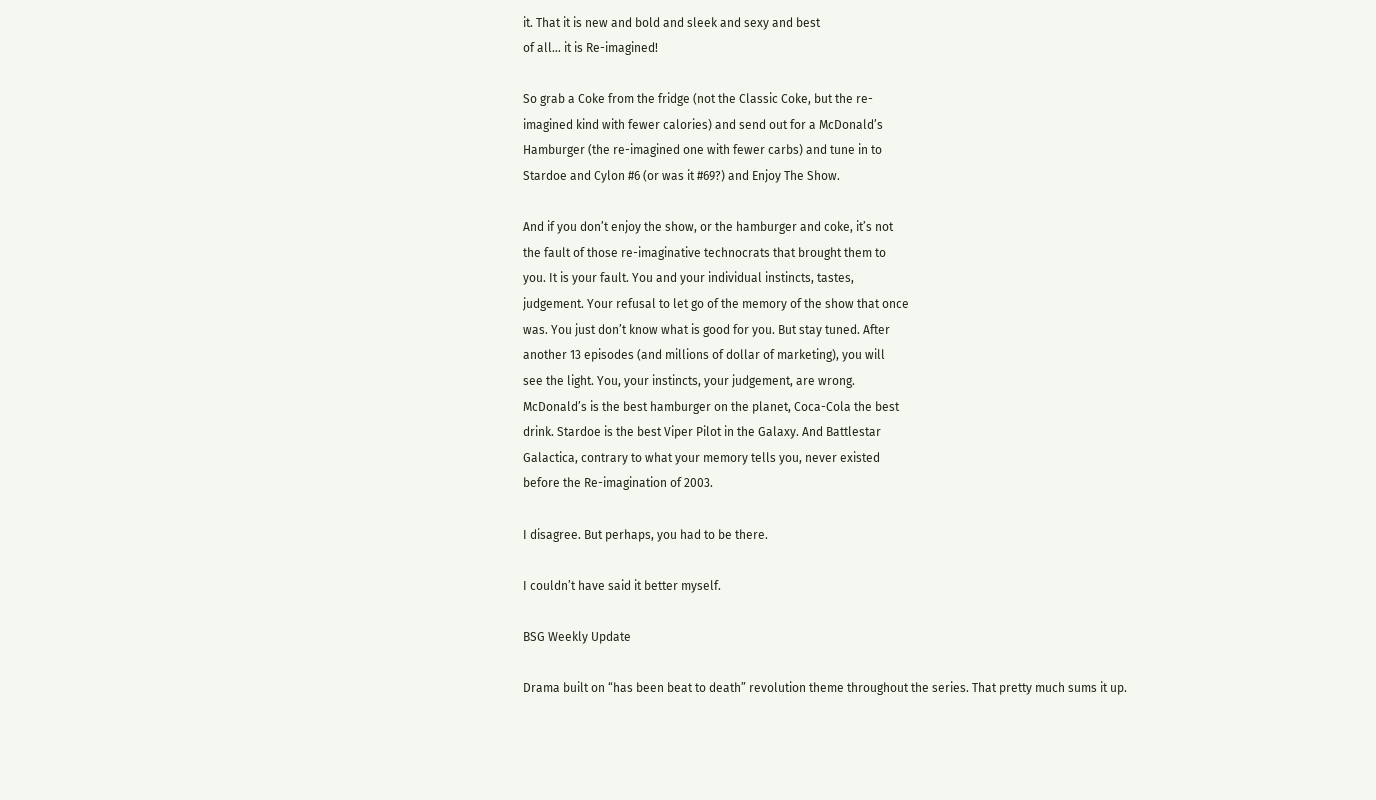it. That it is new and bold and sleek and sexy and best
of all… it is Re-imagined!

So grab a Coke from the fridge (not the Classic Coke, but the re-
imagined kind with fewer calories) and send out for a McDonald’s
Hamburger (the re-imagined one with fewer carbs) and tune in to
Stardoe and Cylon #6 (or was it #69?) and Enjoy The Show.

And if you don’t enjoy the show, or the hamburger and coke, it’s not
the fault of those re-imaginative technocrats that brought them to
you. It is your fault. You and your individual instincts, tastes,
judgement. Your refusal to let go of the memory of the show that once
was. You just don’t know what is good for you. But stay tuned. After
another 13 episodes (and millions of dollar of marketing), you will
see the light. You, your instincts, your judgement, are wrong.
McDonald’s is the best hamburger on the planet, Coca-Cola the best
drink. Stardoe is the best Viper Pilot in the Galaxy. And Battlestar
Galactica, contrary to what your memory tells you, never existed
before the Re-imagination of 2003.

I disagree. But perhaps, you had to be there.

I couldn’t have said it better myself.

BSG Weekly Update

Drama built on “has been beat to death” revolution theme throughout the series. That pretty much sums it up.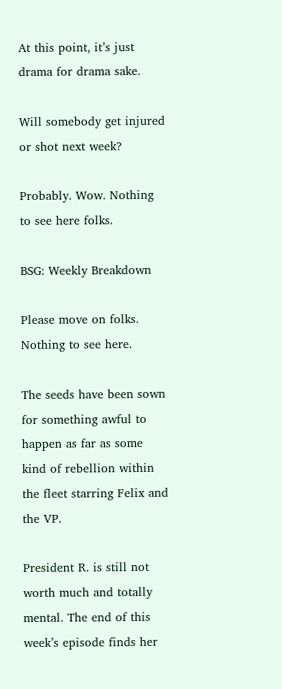At this point, it’s just drama for drama sake.

Will somebody get injured or shot next week?

Probably. Wow. Nothing to see here folks.

BSG: Weekly Breakdown

Please move on folks. Nothing to see here.

The seeds have been sown for something awful to happen as far as some kind of rebellion within the fleet starring Felix and the VP.

President R. is still not worth much and totally mental. The end of this week’s episode finds her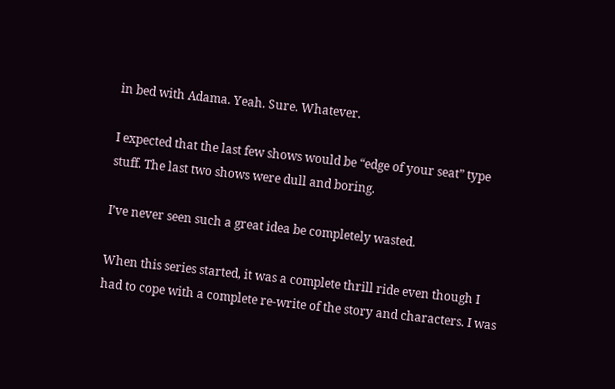in bed with Adama. Yeah. Sure. Whatever.

I expected that the last few shows would be “edge of your seat” type stuff. The last two shows were dull and boring.

I’ve never seen such a great idea be completely wasted.

When this series started, it was a complete thrill ride even though I had to cope with a complete re-write of the story and characters. I was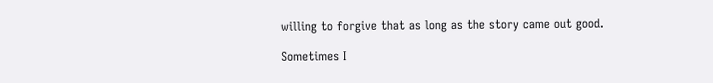willing to forgive that as long as the story came out good.

Sometimes I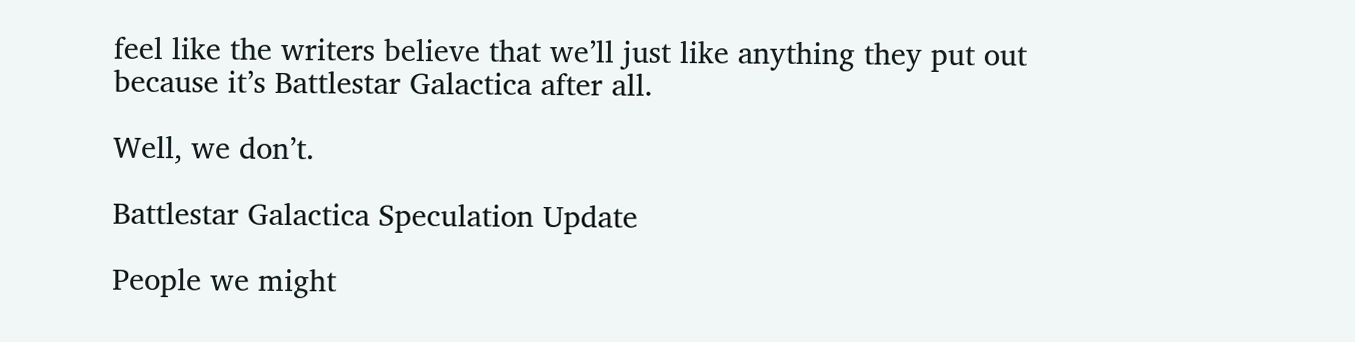feel like the writers believe that we’ll just like anything they put out because it’s Battlestar Galactica after all.

Well, we don’t.

Battlestar Galactica Speculation Update

People we might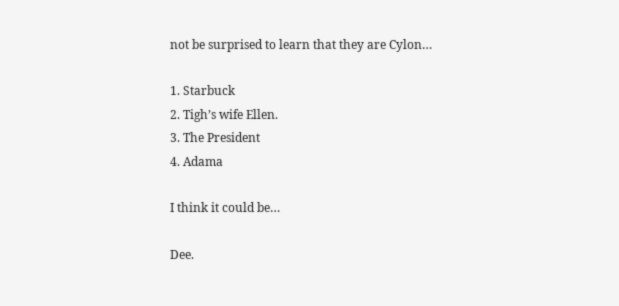not be surprised to learn that they are Cylon…

1. Starbuck
2. Tigh’s wife Ellen.
3. The President
4. Adama

I think it could be…

Dee.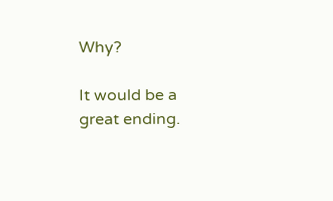Why?

It would be a great ending.